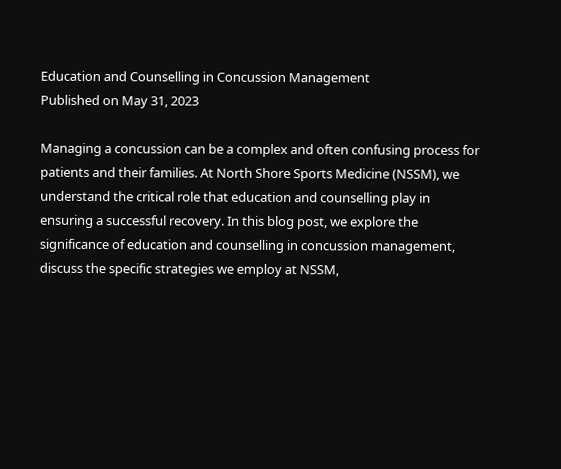Education and Counselling in Concussion Management
Published on May 31, 2023

Managing a concussion can be a complex and often confusing process for patients and their families. At North Shore Sports Medicine (NSSM), we understand the critical role that education and counselling play in ensuring a successful recovery. In this blog post, we explore the significance of education and counselling in concussion management, discuss the specific strategies we employ at NSSM,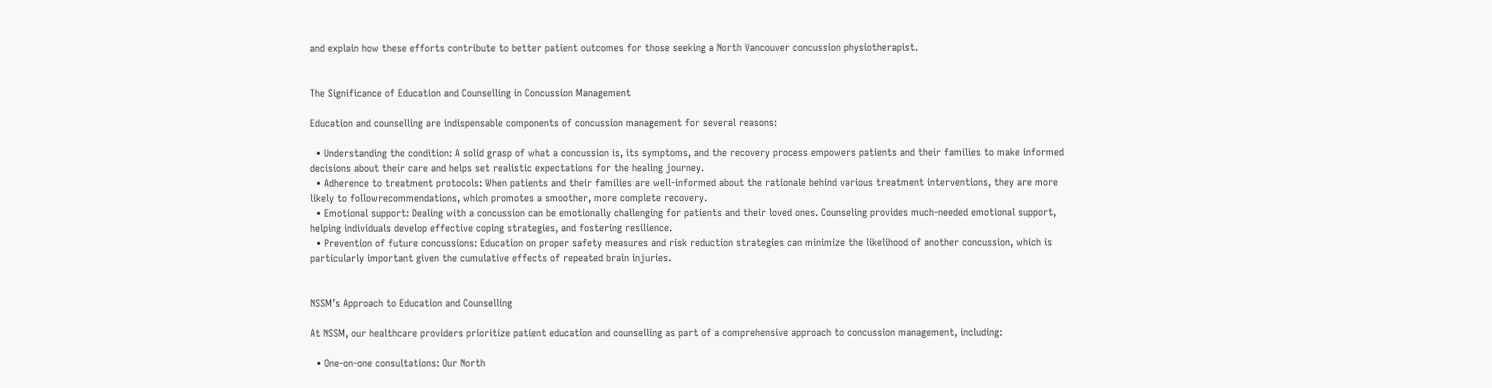and explain how these efforts contribute to better patient outcomes for those seeking a North Vancouver concussion physiotherapist.


The Significance of Education and Counselling in Concussion Management

Education and counselling are indispensable components of concussion management for several reasons:

  • Understanding the condition: A solid grasp of what a concussion is, its symptoms, and the recovery process empowers patients and their families to make informed decisions about their care and helps set realistic expectations for the healing journey.
  • Adherence to treatment protocols: When patients and their families are well-informed about the rationale behind various treatment interventions, they are more likely to followrecommendations, which promotes a smoother, more complete recovery.
  • Emotional support: Dealing with a concussion can be emotionally challenging for patients and their loved ones. Counseling provides much-needed emotional support, helping individuals develop effective coping strategies, and fostering resilience.
  • Prevention of future concussions: Education on proper safety measures and risk reduction strategies can minimize the likelihood of another concussion, which is particularly important given the cumulative effects of repeated brain injuries.


NSSM’s Approach to Education and Counselling

At NSSM, our healthcare providers prioritize patient education and counselling as part of a comprehensive approach to concussion management, including:

  • One-on-one consultations: Our North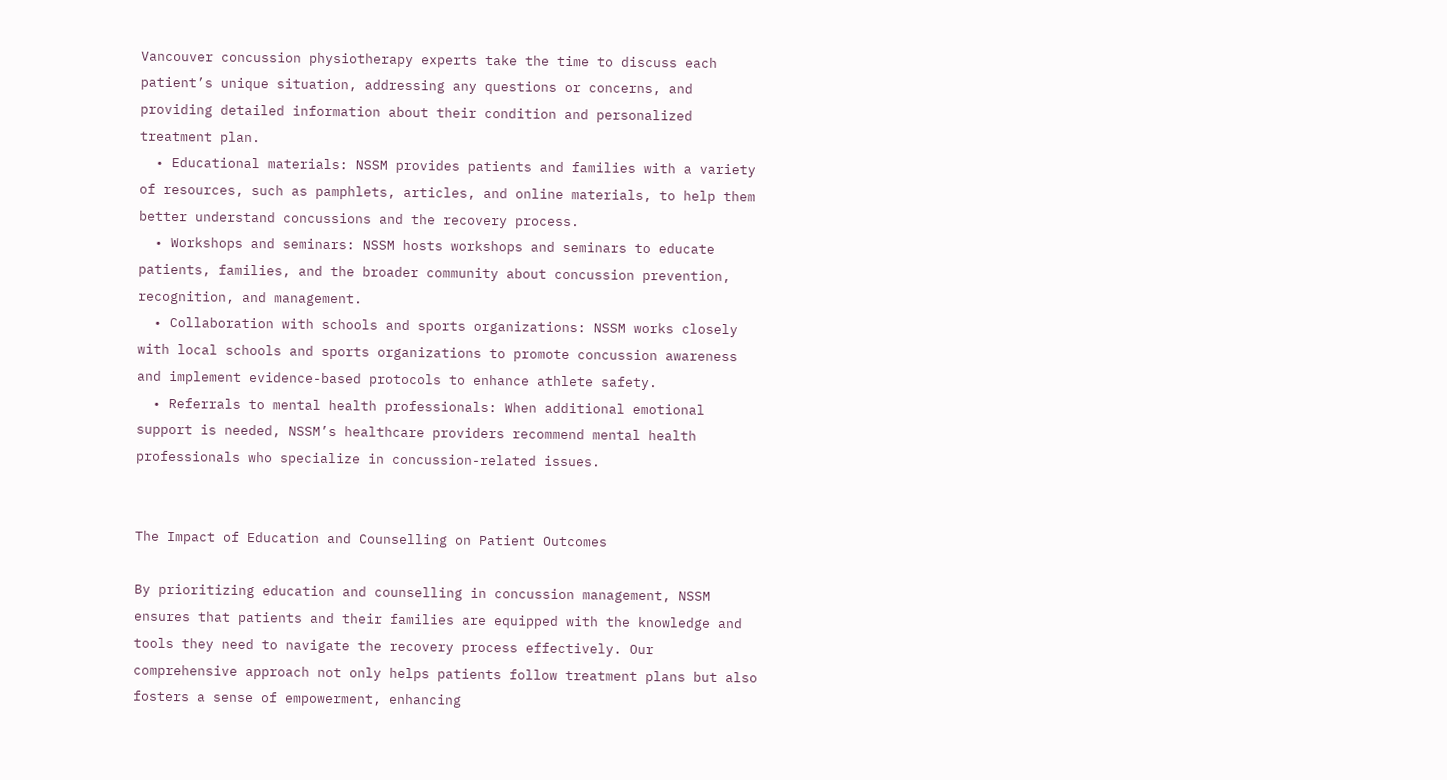Vancouver concussion physiotherapy experts take the time to discuss each patient’s unique situation, addressing any questions or concerns, and providing detailed information about their condition and personalized treatment plan.
  • Educational materials: NSSM provides patients and families with a variety of resources, such as pamphlets, articles, and online materials, to help them better understand concussions and the recovery process.
  • Workshops and seminars: NSSM hosts workshops and seminars to educate patients, families, and the broader community about concussion prevention, recognition, and management.
  • Collaboration with schools and sports organizations: NSSM works closely with local schools and sports organizations to promote concussion awareness and implement evidence-based protocols to enhance athlete safety.
  • Referrals to mental health professionals: When additional emotional support is needed, NSSM’s healthcare providers recommend mental health professionals who specialize in concussion-related issues.


The Impact of Education and Counselling on Patient Outcomes

By prioritizing education and counselling in concussion management, NSSM ensures that patients and their families are equipped with the knowledge and tools they need to navigate the recovery process effectively. Our comprehensive approach not only helps patients follow treatment plans but also fosters a sense of empowerment, enhancing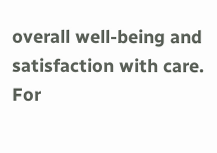overall well-being and satisfaction with care. For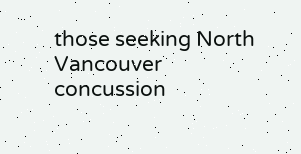those seeking North Vancouver concussion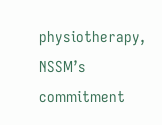physiotherapy, NSSM’s commitment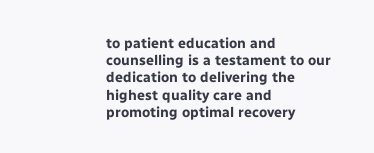to patient education and counselling is a testament to our dedication to delivering the highest quality care and promoting optimal recovery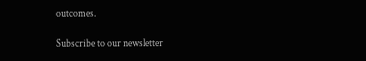outcomes.

Subscribe to our newsletter